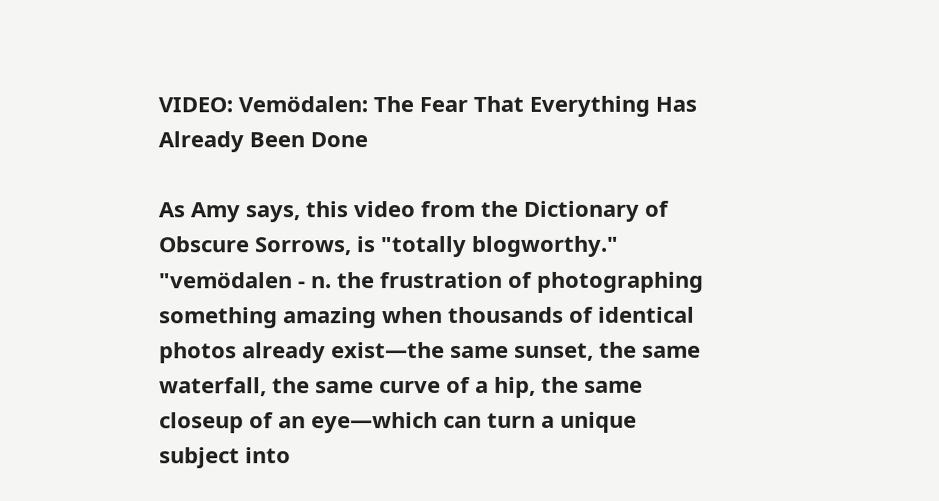VIDEO: Vemödalen: The Fear That Everything Has Already Been Done

As Amy says, this video from the Dictionary of Obscure Sorrows, is "totally blogworthy."
"vemödalen - n. the frustration of photographing something amazing when thousands of identical photos already exist—the same sunset, the same waterfall, the same curve of a hip, the same closeup of an eye—which can turn a unique subject into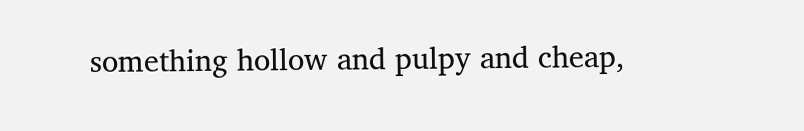something hollow and pulpy and cheap,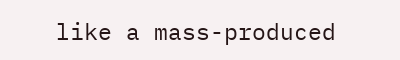like a mass-produced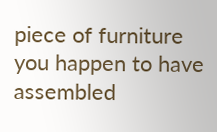piece of furniture you happen to have assembled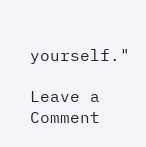yourself."

Leave a Comment